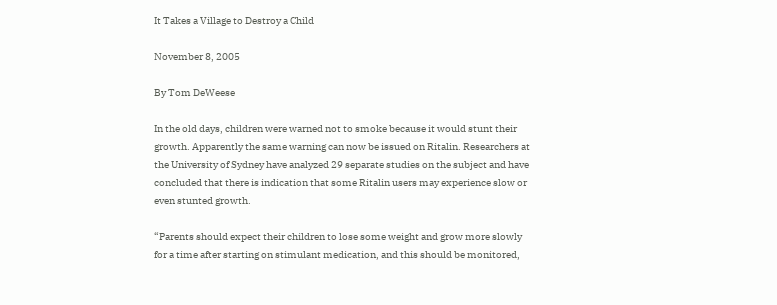It Takes a Village to Destroy a Child

November 8, 2005

By Tom DeWeese

In the old days, children were warned not to smoke because it would stunt their growth. Apparently the same warning can now be issued on Ritalin. Researchers at the University of Sydney have analyzed 29 separate studies on the subject and have concluded that there is indication that some Ritalin users may experience slow or even stunted growth.

“Parents should expect their children to lose some weight and grow more slowly for a time after starting on stimulant medication, and this should be monitored,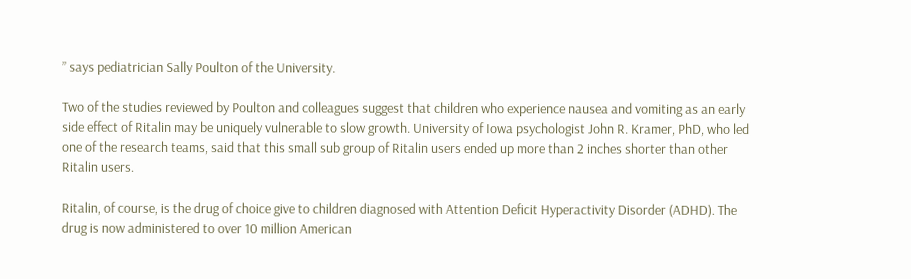” says pediatrician Sally Poulton of the University.

Two of the studies reviewed by Poulton and colleagues suggest that children who experience nausea and vomiting as an early side effect of Ritalin may be uniquely vulnerable to slow growth. University of Iowa psychologist John R. Kramer, PhD, who led one of the research teams, said that this small sub group of Ritalin users ended up more than 2 inches shorter than other Ritalin users.

Ritalin, of course, is the drug of choice give to children diagnosed with Attention Deficit Hyperactivity Disorder (ADHD). The drug is now administered to over 10 million American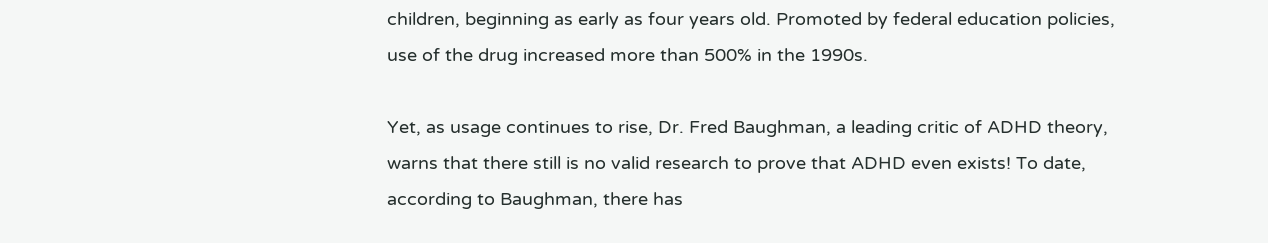children, beginning as early as four years old. Promoted by federal education policies, use of the drug increased more than 500% in the 1990s.

Yet, as usage continues to rise, Dr. Fred Baughman, a leading critic of ADHD theory, warns that there still is no valid research to prove that ADHD even exists! To date, according to Baughman, there has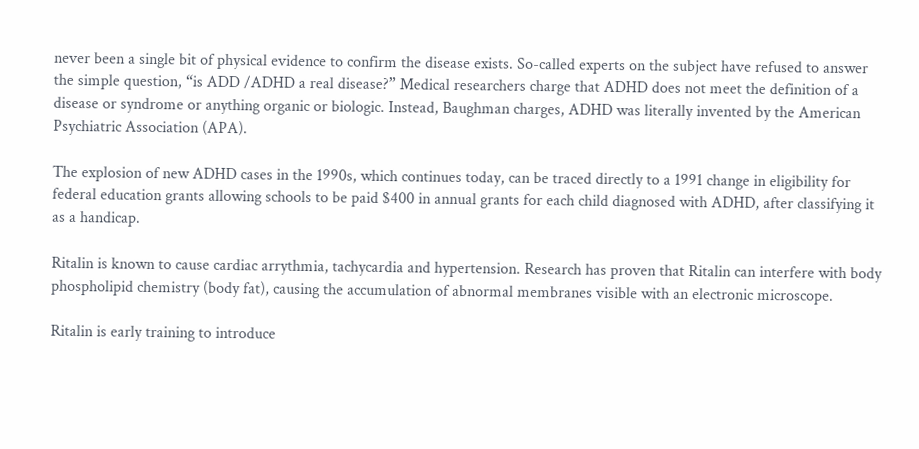never been a single bit of physical evidence to confirm the disease exists. So-called experts on the subject have refused to answer the simple question, “is ADD /ADHD a real disease?” Medical researchers charge that ADHD does not meet the definition of a disease or syndrome or anything organic or biologic. Instead, Baughman charges, ADHD was literally invented by the American Psychiatric Association (APA).

The explosion of new ADHD cases in the 1990s, which continues today, can be traced directly to a 1991 change in eligibility for federal education grants allowing schools to be paid $400 in annual grants for each child diagnosed with ADHD, after classifying it as a handicap.

Ritalin is known to cause cardiac arrythmia, tachycardia and hypertension. Research has proven that Ritalin can interfere with body phospholipid chemistry (body fat), causing the accumulation of abnormal membranes visible with an electronic microscope.

Ritalin is early training to introduce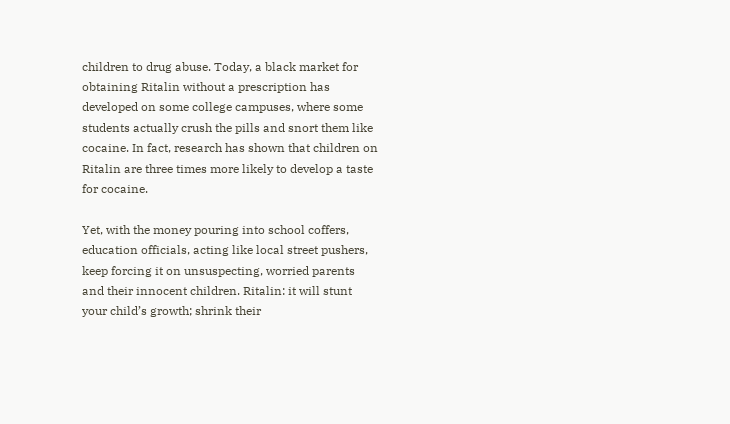children to drug abuse. Today, a black market for obtaining Ritalin without a prescription has developed on some college campuses, where some students actually crush the pills and snort them like cocaine. In fact, research has shown that children on Ritalin are three times more likely to develop a taste for cocaine.

Yet, with the money pouring into school coffers, education officials, acting like local street pushers, keep forcing it on unsuspecting, worried parents and their innocent children. Ritalin: it will stunt your child’s growth; shrink their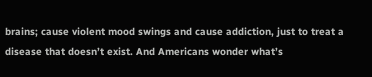brains; cause violent mood swings and cause addiction, just to treat a disease that doesn’t exist. And Americans wonder what’s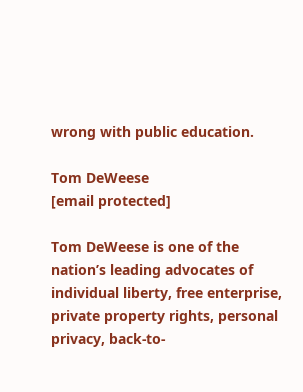wrong with public education.

Tom DeWeese
[email protected]

Tom DeWeese is one of the nation’s leading advocates of individual liberty, free enterprise, private property rights, personal privacy, back-to-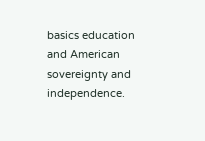basics education and American sovereignty and independence.